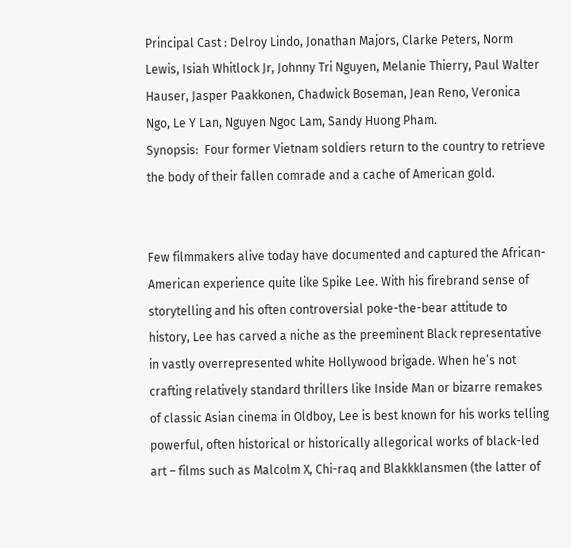Principal Cast : Delroy Lindo, Jonathan Majors, Clarke Peters, Norm Lewis, Isiah Whitlock Jr, Johnny Tri Nguyen, Melanie Thierry, Paul Walter Hauser, Jasper Paakkonen, Chadwick Boseman, Jean Reno, Veronica Ngo, Le Y Lan, Nguyen Ngoc Lam, Sandy Huong Pham.
Synopsis:  Four former Vietnam soldiers return to the country to retrieve the body of their fallen comrade and a cache of American gold.


Few filmmakers alive today have documented and captured the African-American experience quite like Spike Lee. With his firebrand sense of storytelling and his often controversial poke-the-bear attitude to history, Lee has carved a niche as the preeminent Black representative in vastly overrepresented white Hollywood brigade. When he’s not crafting relatively standard thrillers like Inside Man or bizarre remakes of classic Asian cinema in Oldboy, Lee is best known for his works telling powerful, often historical or historically allegorical works of black-led art – films such as Malcolm X, Chi-raq and Blakkklansmen (the latter of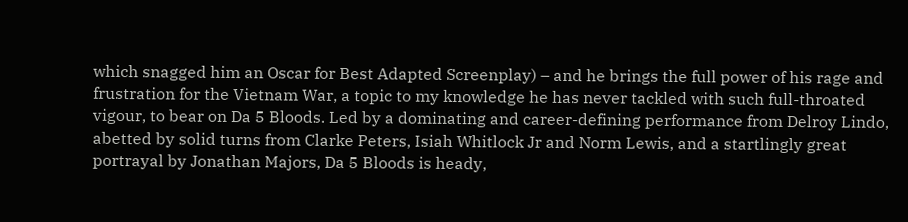which snagged him an Oscar for Best Adapted Screenplay) – and he brings the full power of his rage and frustration for the Vietnam War, a topic to my knowledge he has never tackled with such full-throated vigour, to bear on Da 5 Bloods. Led by a dominating and career-defining performance from Delroy Lindo, abetted by solid turns from Clarke Peters, Isiah Whitlock Jr and Norm Lewis, and a startlingly great portrayal by Jonathan Majors, Da 5 Bloods is heady,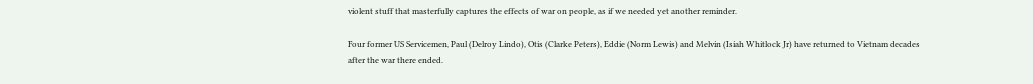violent stuff that masterfully captures the effects of war on people, as if we needed yet another reminder.

Four former US Servicemen, Paul (Delroy Lindo), Otis (Clarke Peters), Eddie (Norm Lewis) and Melvin (Isiah Whitlock Jr) have returned to Vietnam decades after the war there ended.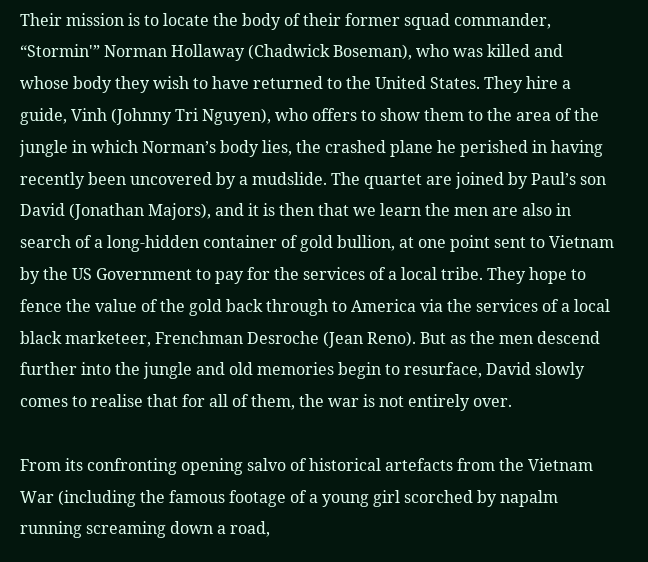Their mission is to locate the body of their former squad commander, “Stormin'” Norman Hollaway (Chadwick Boseman), who was killed and whose body they wish to have returned to the United States. They hire a guide, Vinh (Johnny Tri Nguyen), who offers to show them to the area of the jungle in which Norman’s body lies, the crashed plane he perished in having recently been uncovered by a mudslide. The quartet are joined by Paul’s son David (Jonathan Majors), and it is then that we learn the men are also in search of a long-hidden container of gold bullion, at one point sent to Vietnam by the US Government to pay for the services of a local tribe. They hope to fence the value of the gold back through to America via the services of a local black marketeer, Frenchman Desroche (Jean Reno). But as the men descend further into the jungle and old memories begin to resurface, David slowly comes to realise that for all of them, the war is not entirely over.

From its confronting opening salvo of historical artefacts from the Vietnam War (including the famous footage of a young girl scorched by napalm running screaming down a road,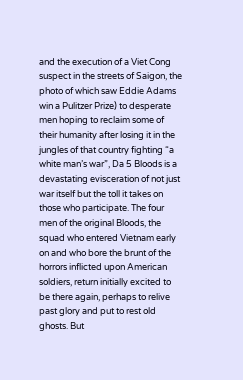and the execution of a Viet Cong suspect in the streets of Saigon, the photo of which saw Eddie Adams win a Pulitzer Prize) to desperate men hoping to reclaim some of their humanity after losing it in the jungles of that country fighting “a white man’s war”, Da 5 Bloods is a devastating evisceration of not just war itself but the toll it takes on those who participate. The four men of the original Bloods, the squad who entered Vietnam early on and who bore the brunt of the horrors inflicted upon American soldiers, return initially excited to be there again, perhaps to relive past glory and put to rest old ghosts. But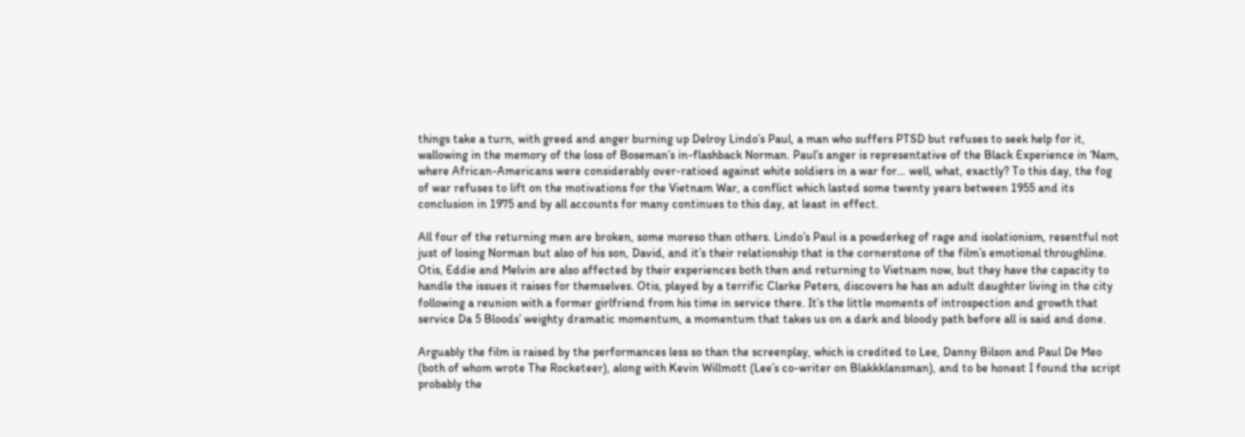things take a turn, with greed and anger burning up Delroy Lindo’s Paul, a man who suffers PTSD but refuses to seek help for it, wallowing in the memory of the loss of Boseman’s in-flashback Norman. Paul’s anger is representative of the Black Experience in ‘Nam, where African-Americans were considerably over-ratioed against white soldiers in a war for… well, what, exactly? To this day, the fog of war refuses to lift on the motivations for the Vietnam War, a conflict which lasted some twenty years between 1955 and its conclusion in 1975 and by all accounts for many continues to this day, at least in effect.

All four of the returning men are broken, some moreso than others. Lindo’s Paul is a powderkeg of rage and isolationism, resentful not just of losing Norman but also of his son, David, and it’s their relationship that is the cornerstone of the film’s emotional throughline. Otis, Eddie and Melvin are also affected by their experiences both then and returning to Vietnam now, but they have the capacity to handle the issues it raises for themselves. Otis, played by a terrific Clarke Peters, discovers he has an adult daughter living in the city following a reunion with a former girlfriend from his time in service there. It’s the little moments of introspection and growth that service Da 5 Bloods’ weighty dramatic momentum, a momentum that takes us on a dark and bloody path before all is said and done.

Arguably the film is raised by the performances less so than the screenplay, which is credited to Lee, Danny Bilson and Paul De Meo (both of whom wrote The Rocketeer), along with Kevin Willmott (Lee’s co-writer on Blakkklansman), and to be honest I found the script probably the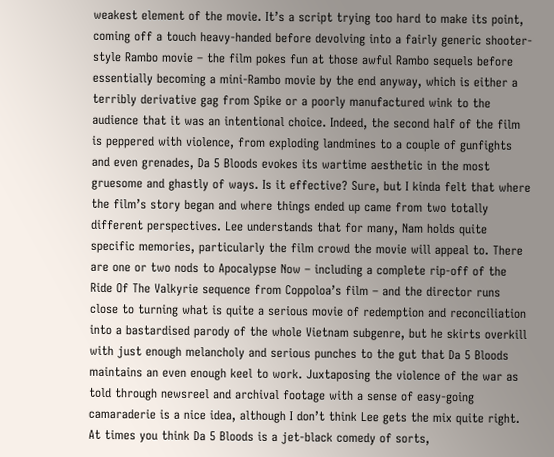weakest element of the movie. It’s a script trying too hard to make its point, coming off a touch heavy-handed before devolving into a fairly generic shooter-style Rambo movie – the film pokes fun at those awful Rambo sequels before essentially becoming a mini-Rambo movie by the end anyway, which is either a terribly derivative gag from Spike or a poorly manufactured wink to the audience that it was an intentional choice. Indeed, the second half of the film is peppered with violence, from exploding landmines to a couple of gunfights and even grenades, Da 5 Bloods evokes its wartime aesthetic in the most gruesome and ghastly of ways. Is it effective? Sure, but I kinda felt that where the film’s story began and where things ended up came from two totally different perspectives. Lee understands that for many, Nam holds quite specific memories, particularly the film crowd the movie will appeal to. There are one or two nods to Apocalypse Now – including a complete rip-off of the Ride Of The Valkyrie sequence from Coppoloa’s film – and the director runs close to turning what is quite a serious movie of redemption and reconciliation into a bastardised parody of the whole Vietnam subgenre, but he skirts overkill with just enough melancholy and serious punches to the gut that Da 5 Bloods maintains an even enough keel to work. Juxtaposing the violence of the war as told through newsreel and archival footage with a sense of easy-going camaraderie is a nice idea, although I don’t think Lee gets the mix quite right. At times you think Da 5 Bloods is a jet-black comedy of sorts,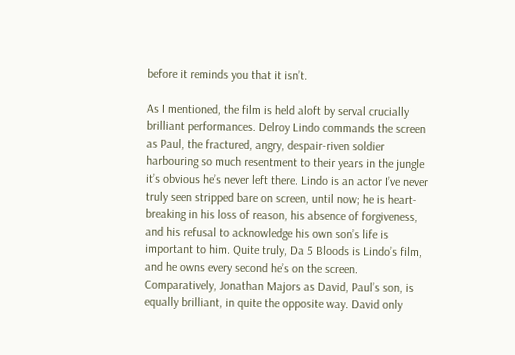before it reminds you that it isn’t.

As I mentioned, the film is held aloft by serval crucially brilliant performances. Delroy Lindo commands the screen as Paul, the fractured, angry, despair-riven soldier harbouring so much resentment to their years in the jungle it’s obvious he’s never left there. Lindo is an actor I’ve never truly seen stripped bare on screen, until now; he is heart-breaking in his loss of reason, his absence of forgiveness, and his refusal to acknowledge his own son’s life is important to him. Quite truly, Da 5 Bloods is Lindo’s film, and he owns every second he’s on the screen. Comparatively, Jonathan Majors as David, Paul’s son, is equally brilliant, in quite the opposite way. David only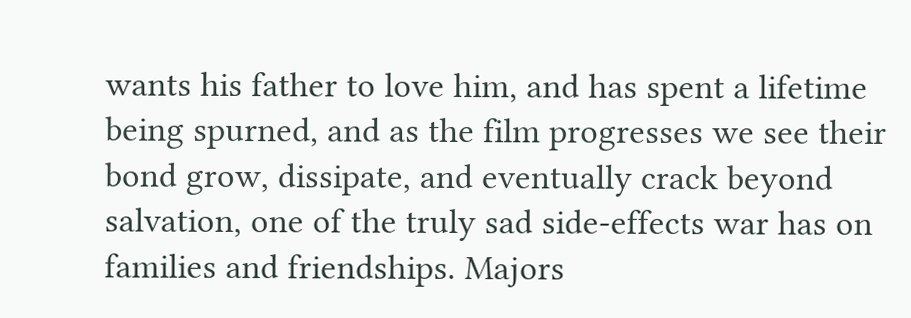wants his father to love him, and has spent a lifetime being spurned, and as the film progresses we see their bond grow, dissipate, and eventually crack beyond salvation, one of the truly sad side-effects war has on families and friendships. Majors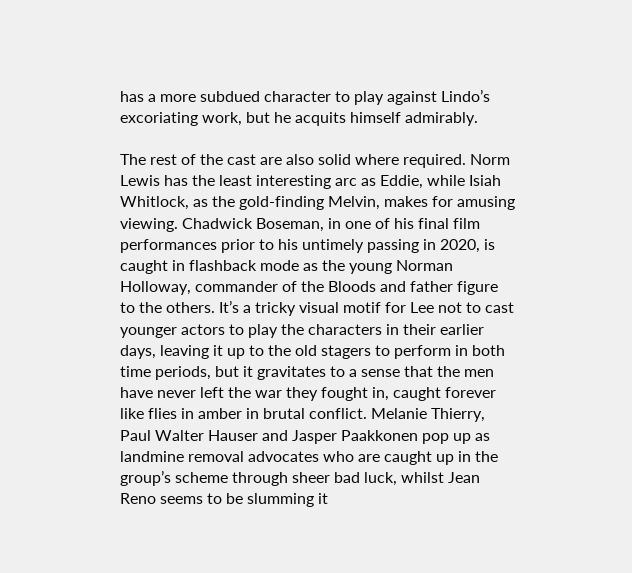has a more subdued character to play against Lindo’s excoriating work, but he acquits himself admirably.

The rest of the cast are also solid where required. Norm Lewis has the least interesting arc as Eddie, while Isiah Whitlock, as the gold-finding Melvin, makes for amusing viewing. Chadwick Boseman, in one of his final film performances prior to his untimely passing in 2020, is caught in flashback mode as the young Norman Holloway, commander of the Bloods and father figure to the others. It’s a tricky visual motif for Lee not to cast younger actors to play the characters in their earlier days, leaving it up to the old stagers to perform in both time periods, but it gravitates to a sense that the men have never left the war they fought in, caught forever like flies in amber in brutal conflict. Melanie Thierry, Paul Walter Hauser and Jasper Paakkonen pop up as landmine removal advocates who are caught up in the group’s scheme through sheer bad luck, whilst Jean Reno seems to be slumming it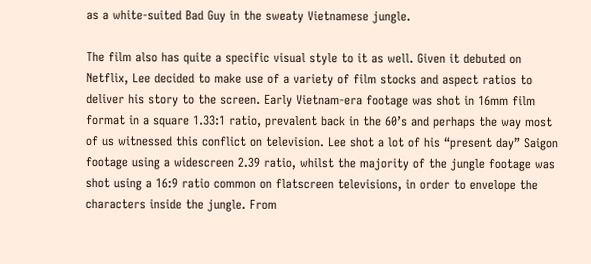as a white-suited Bad Guy in the sweaty Vietnamese jungle.

The film also has quite a specific visual style to it as well. Given it debuted on Netflix, Lee decided to make use of a variety of film stocks and aspect ratios to deliver his story to the screen. Early Vietnam-era footage was shot in 16mm film format in a square 1.33:1 ratio, prevalent back in the 60’s and perhaps the way most of us witnessed this conflict on television. Lee shot a lot of his “present day” Saigon footage using a widescreen 2.39 ratio, whilst the majority of the jungle footage was shot using a 16:9 ratio common on flatscreen televisions, in order to envelope the characters inside the jungle. From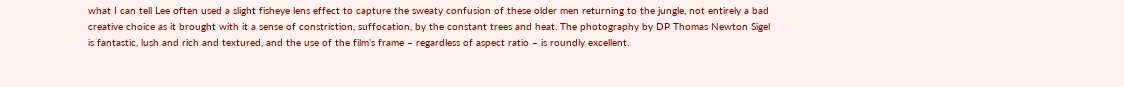what I can tell Lee often used a slight fisheye lens effect to capture the sweaty confusion of these older men returning to the jungle, not entirely a bad creative choice as it brought with it a sense of constriction, suffocation, by the constant trees and heat. The photography by DP Thomas Newton Sigel is fantastic, lush and rich and textured, and the use of the film’s frame – regardless of aspect ratio – is roundly excellent.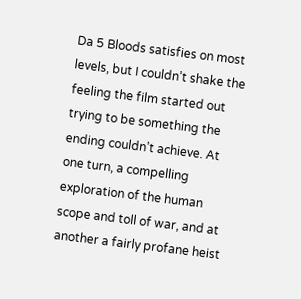Da 5 Bloods satisfies on most levels, but I couldn’t shake the feeling the film started out trying to be something the ending couldn’t achieve. At one turn, a compelling exploration of the human scope and toll of war, and at another a fairly profane heist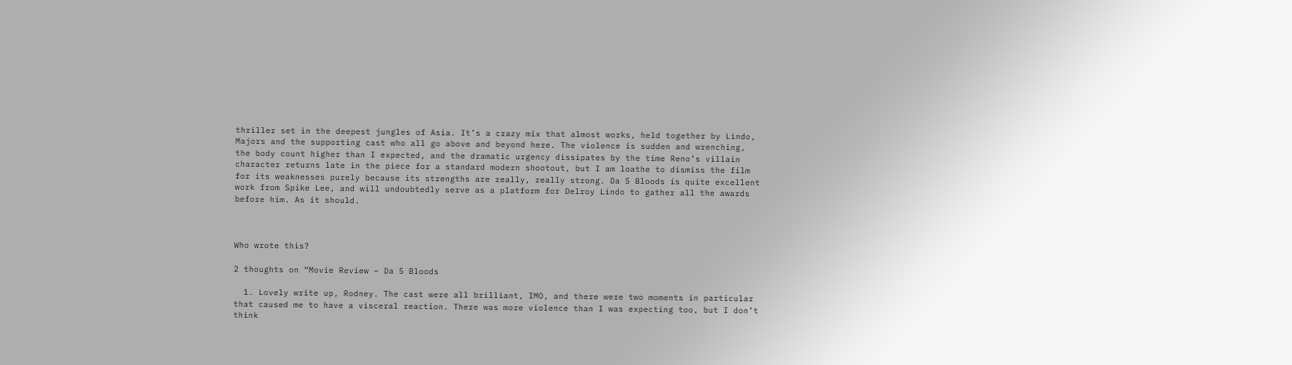thriller set in the deepest jungles of Asia. It’s a crazy mix that almost works, held together by Lindo, Majors and the supporting cast who all go above and beyond here. The violence is sudden and wrenching, the body count higher than I expected, and the dramatic urgency dissipates by the time Reno’s villain character returns late in the piece for a standard modern shootout, but I am loathe to dismiss the film for its weaknesses purely because its strengths are really, really strong. Da 5 Bloods is quite excellent work from Spike Lee, and will undoubtedly serve as a platform for Delroy Lindo to gather all the awards before him. As it should.



Who wrote this?

2 thoughts on “Movie Review – Da 5 Bloods

  1. Lovely write up, Rodney. The cast were all brilliant, IMO, and there were two moments in particular that caused me to have a visceral reaction. There was more violence than I was expecting too, but I don’t think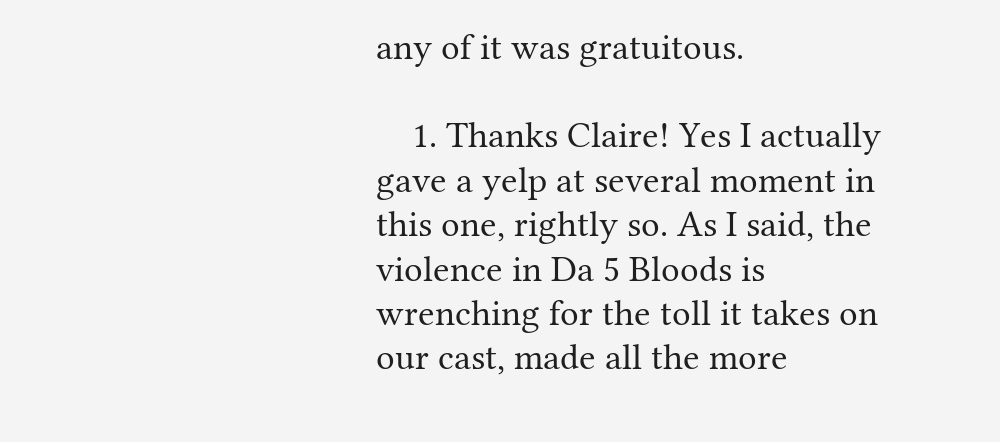any of it was gratuitous.

    1. Thanks Claire! Yes I actually gave a yelp at several moment in this one, rightly so. As I said, the violence in Da 5 Bloods is wrenching for the toll it takes on our cast, made all the more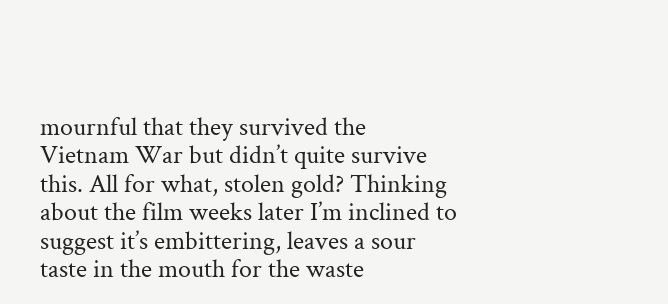mournful that they survived the Vietnam War but didn’t quite survive this. All for what, stolen gold? Thinking about the film weeks later I’m inclined to suggest it’s embittering, leaves a sour taste in the mouth for the waste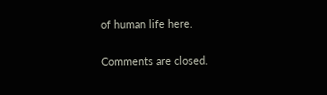of human life here.

Comments are closed.